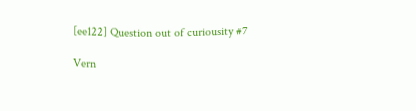[ee122] Question out of curiousity #7

Vern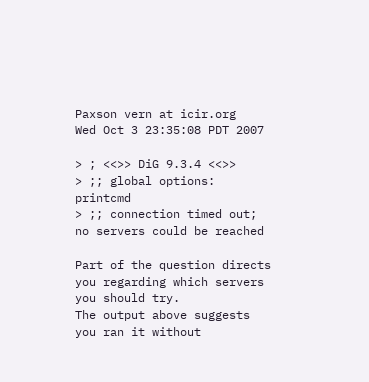Paxson vern at icir.org
Wed Oct 3 23:35:08 PDT 2007

> ; <<>> DiG 9.3.4 <<>>
> ;; global options:  printcmd
> ;; connection timed out; no servers could be reached

Part of the question directs you regarding which servers you should try.
The output above suggests you ran it without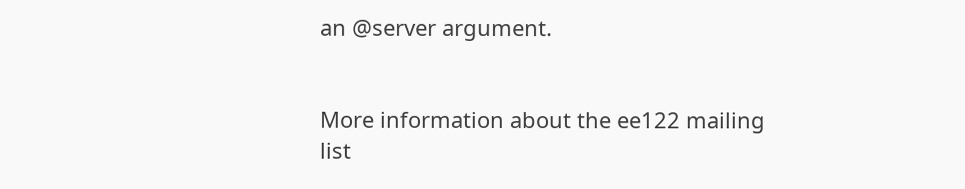an @server argument.


More information about the ee122 mailing list